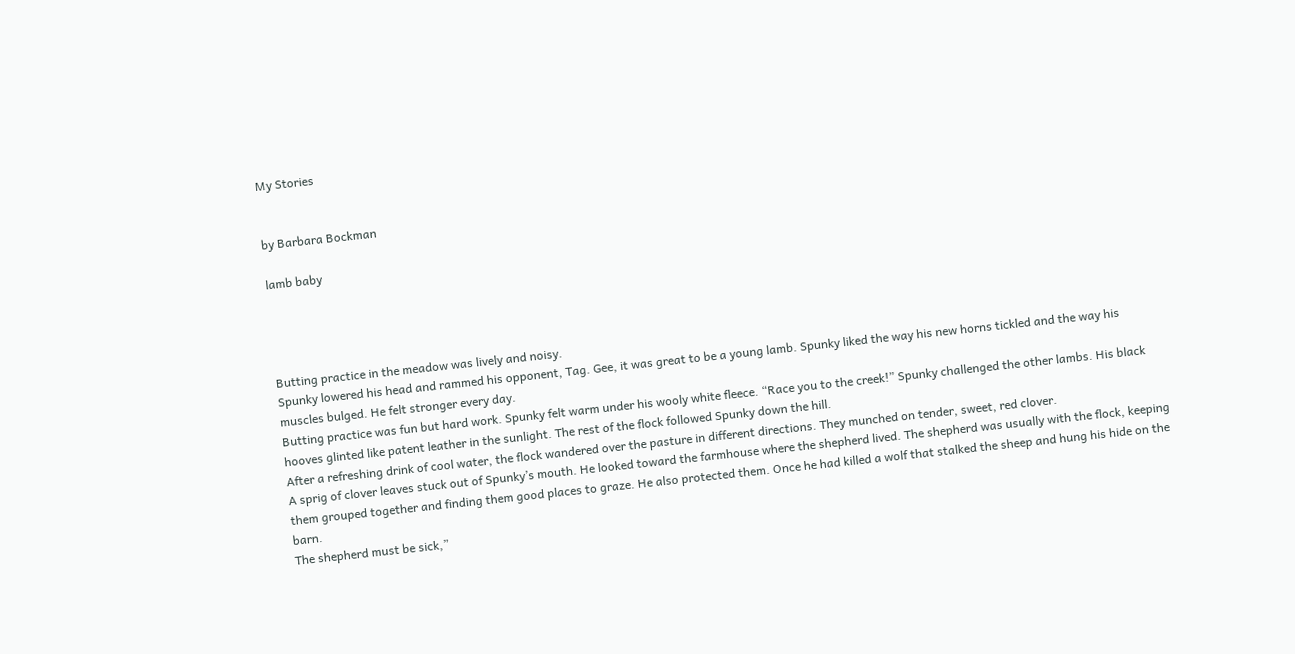My Stories


by Barbara Bockman

lamb baby




Butting practice in the meadow was lively and noisy.
Spunky lowered his head and rammed his opponent, Tag. Gee, it was great to be a young lamb. Spunky liked the way his new horns tickled and the way his muscles bulged. He felt stronger every day.
Butting practice was fun but hard work. Spunky felt warm under his wooly white fleece. “Race you to the creek!” Spunky challenged the other lambs. His black hooves glinted like patent leather in the sunlight. The rest of the flock followed Spunky down the hill.
After a refreshing drink of cool water, the flock wandered over the pasture in different directions. They munched on tender, sweet, red clover.
A sprig of clover leaves stuck out of Spunky’s mouth. He looked toward the farmhouse where the shepherd lived. The shepherd was usually with the flock, keeping them grouped together and finding them good places to graze. He also protected them. Once he had killed a wolf that stalked the sheep and hung his hide on the barn.
The shepherd must be sick,”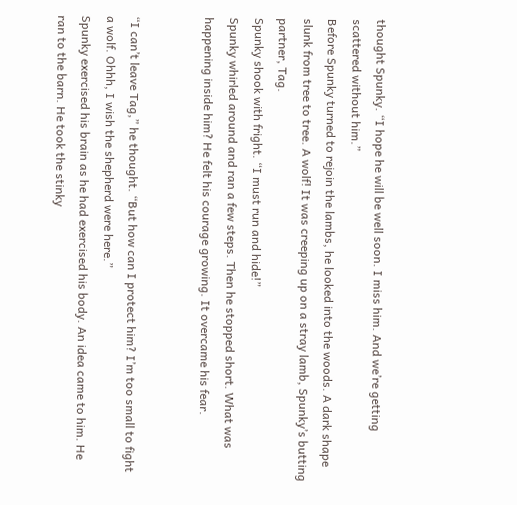thought Spunky. “I hope he will be well soon. I miss him. And we’re getting scattered without him.”
Before Spunky turned to rejoin the lambs, he looked into the woods. A dark shape slunk from tree to tree. A wolf! It was creeping up on a stray lamb, Spunky’s butting partner, Tag.
Spunky shook with fright. “I must run and hide!”
Spunky whirled around and ran a few steps. Then he stopped short. What was happening inside him? He felt his courage growing. It overcame his fear.


“I can’t leave Tag,” he thought. “But how can I protect him? I’m too small to fight a wolf. Ohhh, I wish the shepherd were here.”
Spunky exercised his brain as he had exercised his body. An idea came to him. He ran to the barn. He took the stinky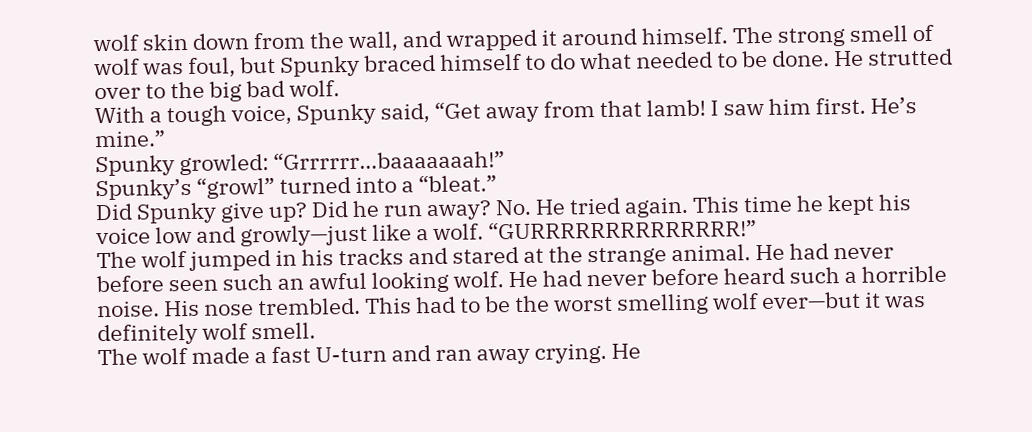wolf skin down from the wall, and wrapped it around himself. The strong smell of wolf was foul, but Spunky braced himself to do what needed to be done. He strutted over to the big bad wolf.
With a tough voice, Spunky said, “Get away from that lamb! I saw him first. He’s mine.”
Spunky growled: “Grrrrrr…baaaaaaah!”
Spunky’s “growl” turned into a “bleat.”
Did Spunky give up? Did he run away? No. He tried again. This time he kept his voice low and growly—just like a wolf. “GURRRRRRRRRRRRRR!”
The wolf jumped in his tracks and stared at the strange animal. He had never before seen such an awful looking wolf. He had never before heard such a horrible noise. His nose trembled. This had to be the worst smelling wolf ever—but it was definitely wolf smell.
The wolf made a fast U-turn and ran away crying. He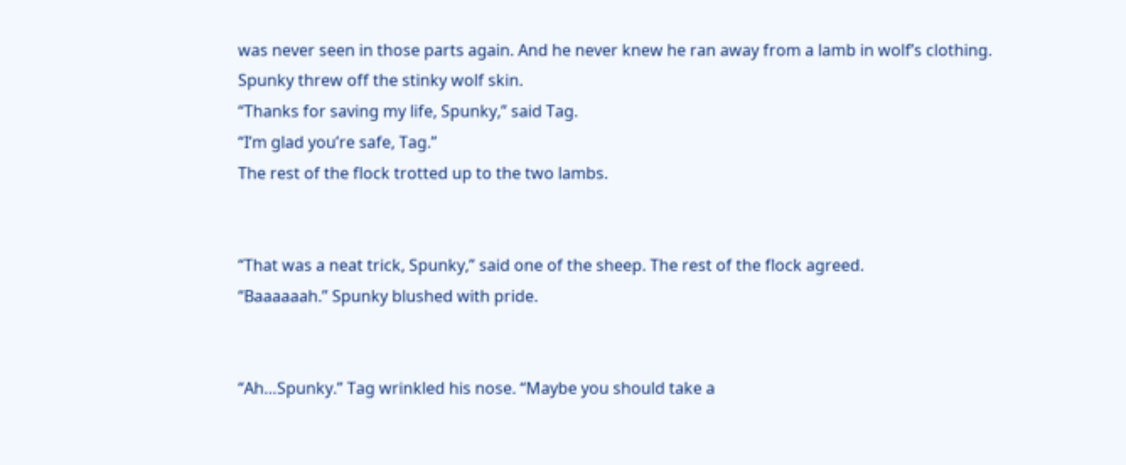was never seen in those parts again. And he never knew he ran away from a lamb in wolf’s clothing.
Spunky threw off the stinky wolf skin.
“Thanks for saving my life, Spunky,” said Tag.
“I’m glad you’re safe, Tag.”
The rest of the flock trotted up to the two lambs.


“That was a neat trick, Spunky,” said one of the sheep. The rest of the flock agreed.
“Baaaaaah.” Spunky blushed with pride.


“Ah…Spunky.” Tag wrinkled his nose. “Maybe you should take a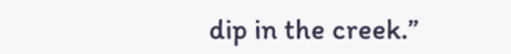dip in the creek.”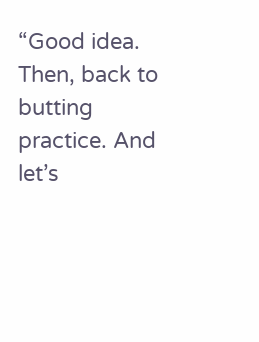“Good idea. Then, back to butting practice. And let’s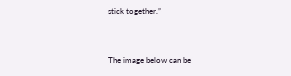stick together.”


The image below can be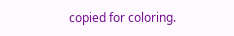copied for coloring.